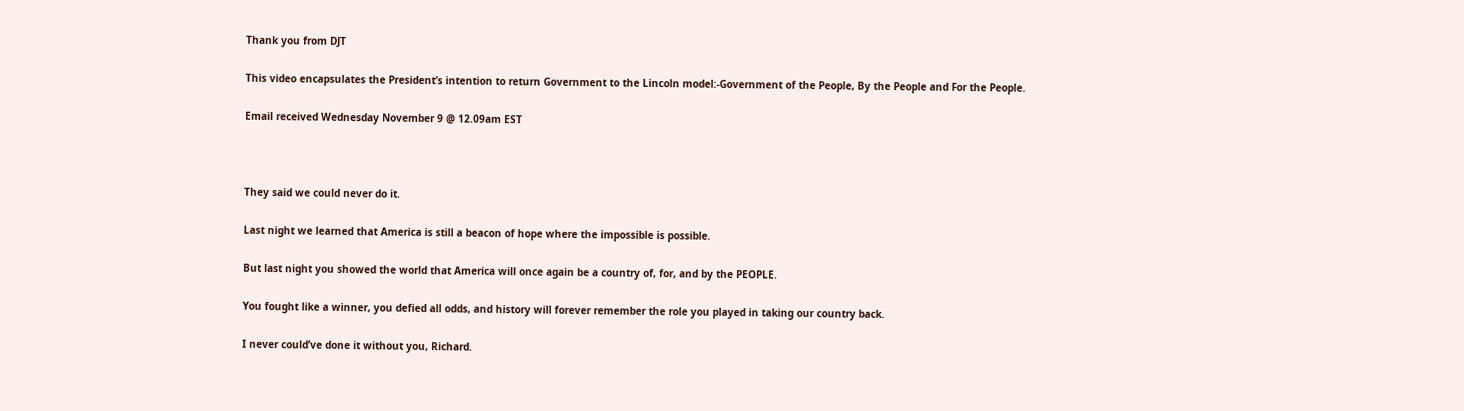Thank you from DJT

This video encapsulates the President’s intention to return Government to the Lincoln model:-Government of the People, By the People and For the People.

Email received Wednesday November 9 @ 12.09am EST



They said we could never do it.

Last night we learned that America is still a beacon of hope where the impossible is possible.

But last night you showed the world that America will once again be a country of, for, and by the PEOPLE.

You fought like a winner, you defied all odds, and history will forever remember the role you played in taking our country back.

I never could’ve done it without you, Richard.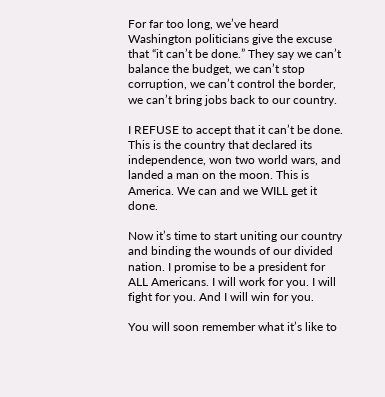For far too long, we’ve heard Washington politicians give the excuse that “it can’t be done.” They say we can’t balance the budget, we can’t stop corruption, we can’t control the border, we can’t bring jobs back to our country.

I REFUSE to accept that it can’t be done. This is the country that declared its independence, won two world wars, and landed a man on the moon. This is America. We can and we WILL get it done.

Now it’s time to start uniting our country and binding the wounds of our divided nation. I promise to be a president for ALL Americans. I will work for you. I will fight for you. And I will win for you.

You will soon remember what it’s like to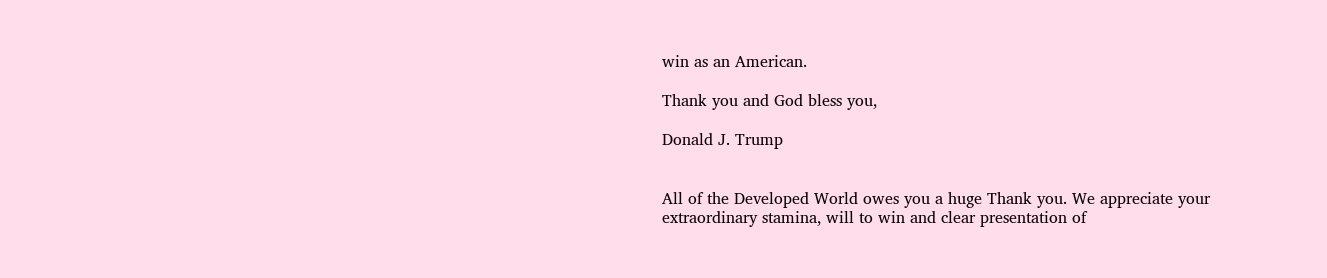win as an American.

Thank you and God bless you,

Donald J. Trump


All of the Developed World owes you a huge Thank you. We appreciate your extraordinary stamina, will to win and clear presentation of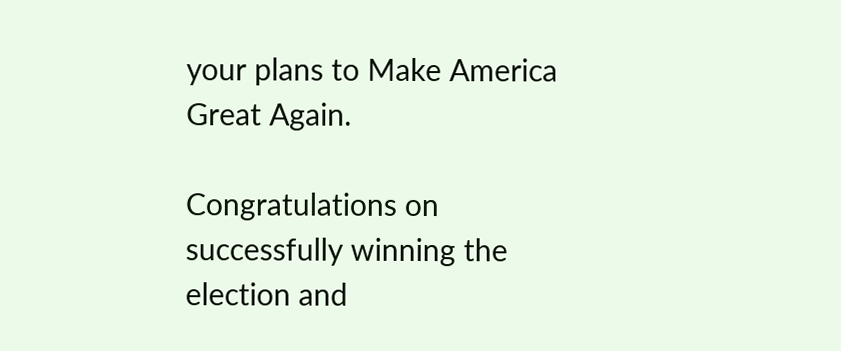your plans to Make America Great Again.

Congratulations on successfully winning the election and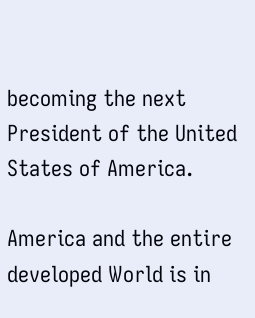becoming the next President of the United States of America.

America and the entire developed World is in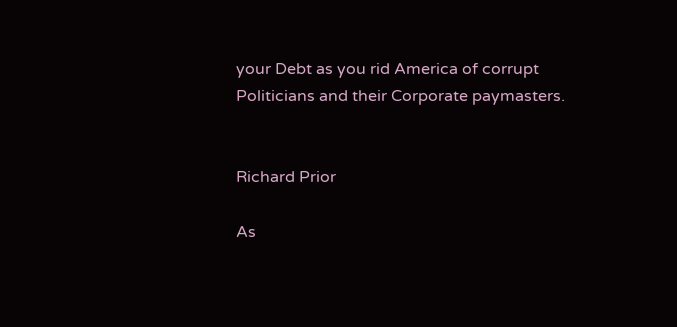your Debt as you rid America of corrupt Politicians and their Corporate paymasters.


Richard Prior

As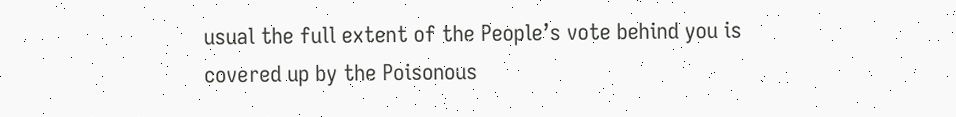usual the full extent of the People’s vote behind you is covered up by the Poisonous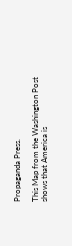Propaganda Press.

This Map from the Washington Post shows that America is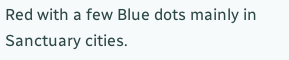Red with a few Blue dots mainly in Sanctuary cities.